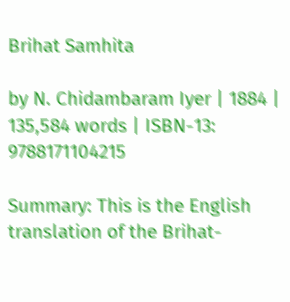Brihat Samhita

by N. Chidambaram Iyer | 1884 | 135,584 words | ISBN-13: 9788171104215

Summary: This is the English translation of the Brihat-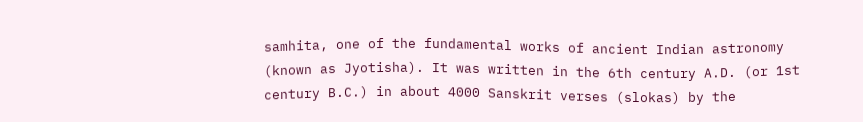samhita, one of the fundamental works of ancient Indian astronomy (known as Jyotisha). It was written in the 6th century A.D. (or 1st century B.C.) in about 4000 Sanskrit verses (slokas) by the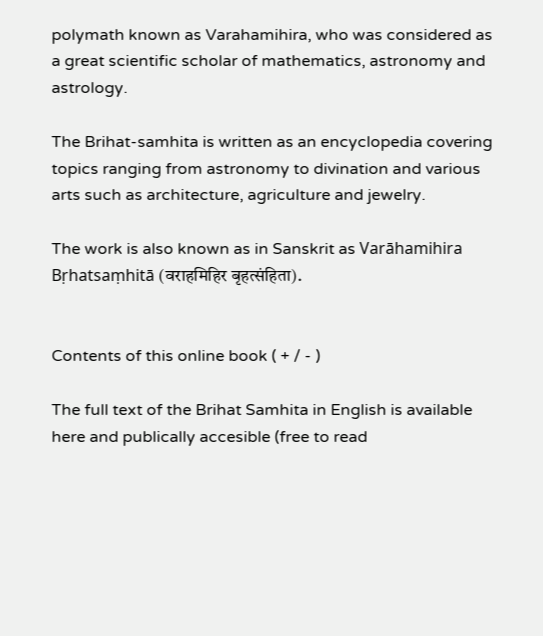polymath known as Varahamihira, who was considered as a great scientific scholar of mathematics, astronomy and astrology.

The Brihat-samhita is written as an encyclopedia covering topics ranging from astronomy to divination and various arts such as architecture, agriculture and jewelry.

The work is also known as in Sanskrit as Varāhamihira Bṛhatsaṃhitā (वराहमिहिर बृहत्संहिता).


Contents of this online book ( + / - )

The full text of the Brihat Samhita in English is available here and publically accesible (free to read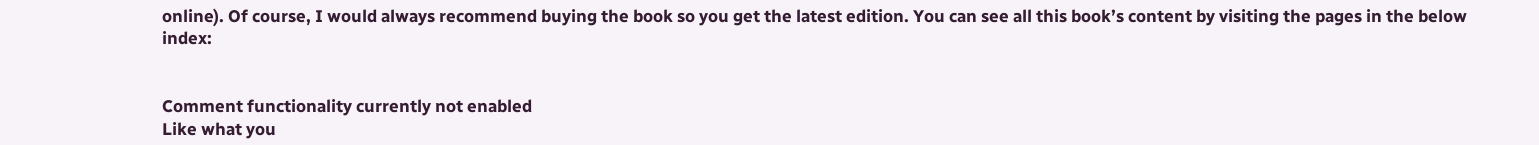online). Of course, I would always recommend buying the book so you get the latest edition. You can see all this book’s content by visiting the pages in the below index:


Comment functionality currently not enabled
Like what you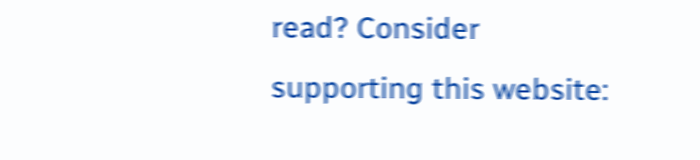read? Consider supporting this website: